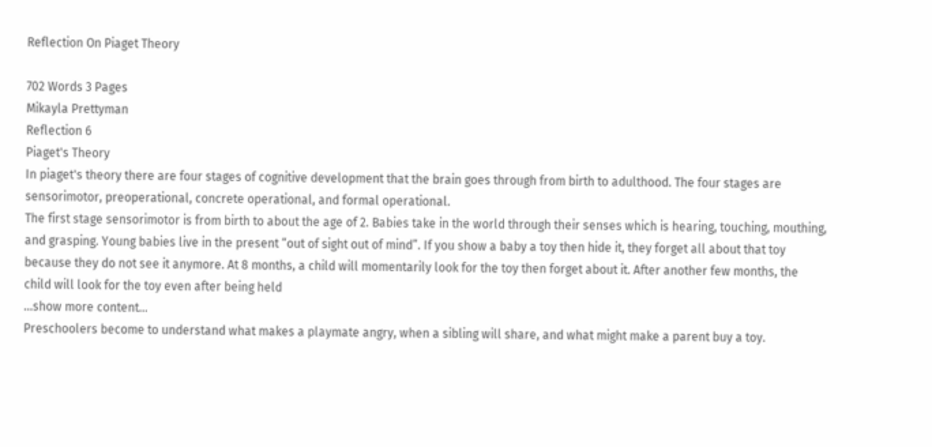Reflection On Piaget Theory

702 Words 3 Pages
Mikayla Prettyman
Reflection 6
Piaget's Theory
In piaget's theory there are four stages of cognitive development that the brain goes through from birth to adulthood. The four stages are sensorimotor, preoperational, concrete operational, and formal operational.
The first stage sensorimotor is from birth to about the age of 2. Babies take in the world through their senses which is hearing, touching, mouthing, and grasping. Young babies live in the present “out of sight out of mind”. If you show a baby a toy then hide it, they forget all about that toy because they do not see it anymore. At 8 months, a child will momentarily look for the toy then forget about it. After another few months, the child will look for the toy even after being held
…show more content…
Preschoolers become to understand what makes a playmate angry, when a sibling will share, and what might make a parent buy a toy.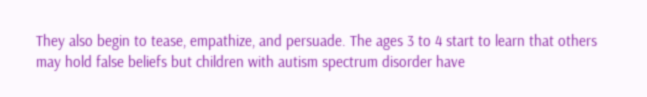They also begin to tease, empathize, and persuade. The ages 3 to 4 start to learn that others may hold false beliefs but children with autism spectrum disorder have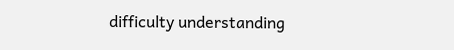difficulty understanding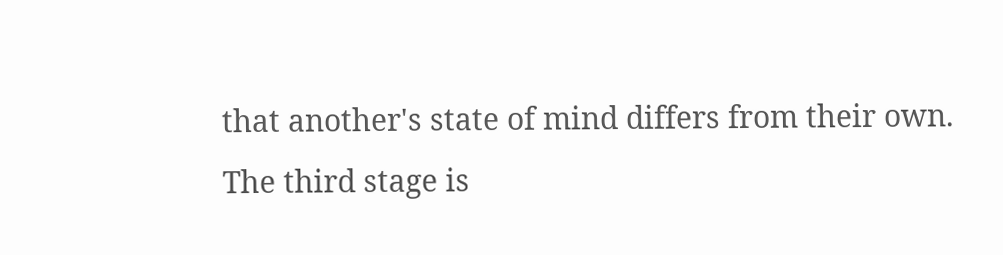that another's state of mind differs from their own.
The third stage is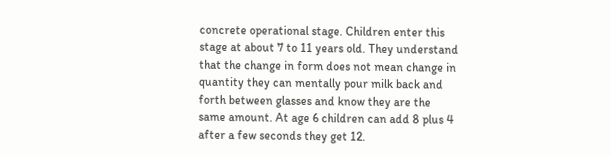concrete operational stage. Children enter this stage at about 7 to 11 years old. They understand that the change in form does not mean change in quantity they can mentally pour milk back and forth between glasses and know they are the same amount. At age 6 children can add 8 plus 4 after a few seconds they get 12.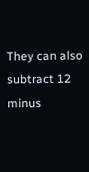They can also subtract 12 minus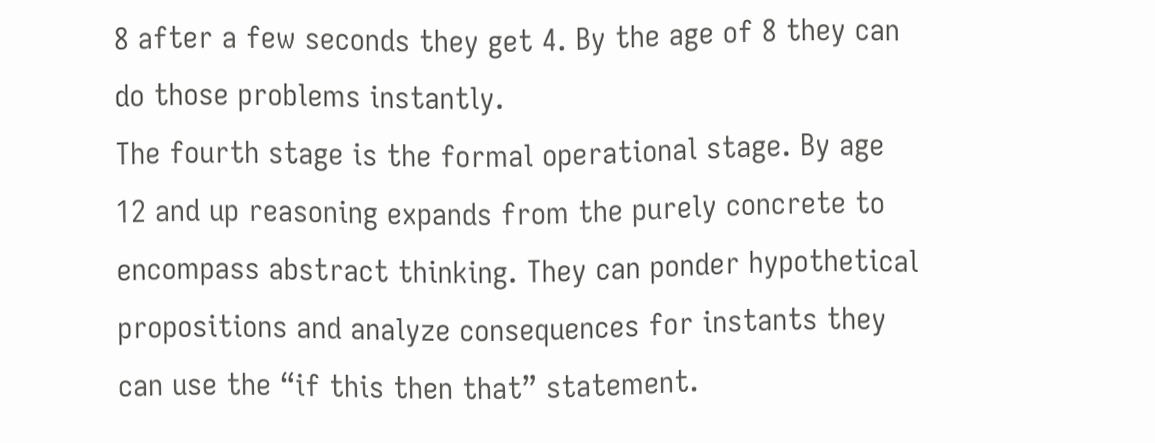8 after a few seconds they get 4. By the age of 8 they can do those problems instantly.
The fourth stage is the formal operational stage. By age 12 and up reasoning expands from the purely concrete to encompass abstract thinking. They can ponder hypothetical propositions and analyze consequences for instants they can use the “if this then that” statement.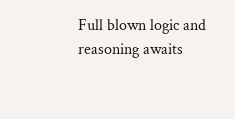Full blown logic and reasoning awaits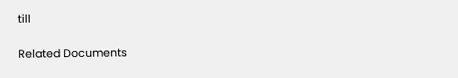till

Related Documents